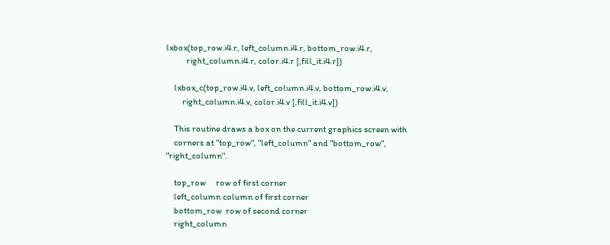lxbox(top_row.i4.r, left_column.i4.r, bottom_row.i4.r,
          right_column.i4.r, color.i4.r [,fill_it.i4.r])

    lxbox_c(top_row.i4.v, left_column.i4.v, bottom_row.i4.v,
        right_column.i4.v, color.i4.v [,fill_it.i4.v])

    This routine draws a box on the current graphics screen with
    corners at "top_row", "left_column" and "bottom_row", "right_column".

    top_row     row of first corner
    left_column column of first corner
    bottom_row  row of second corner
    right_column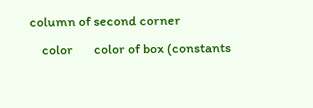column of second corner
    color       color of box (constants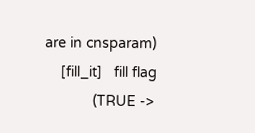are in cnsparam)
    [fill_it]   fill flag
            (TRUE ->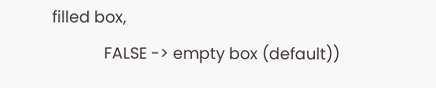filled box,
             FALSE -> empty box (default))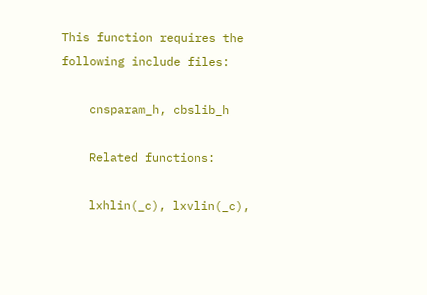This function requires the following include files:

    cnsparam_h, cbslib_h

    Related functions:

    lxhlin(_c), lxvlin(_c),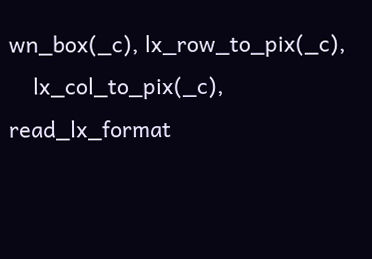wn_box(_c), lx_row_to_pix(_c),
    lx_col_to_pix(_c), read_lx_format